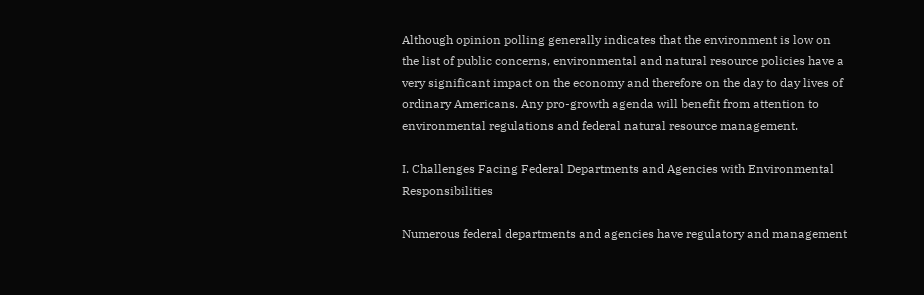Although opinion polling generally indicates that the environment is low on the list of public concerns, environmental and natural resource policies have a very significant impact on the economy and therefore on the day to day lives of ordinary Americans. Any pro-growth agenda will benefit from attention to environmental regulations and federal natural resource management.

I. Challenges Facing Federal Departments and Agencies with Environmental Responsibilities

Numerous federal departments and agencies have regulatory and management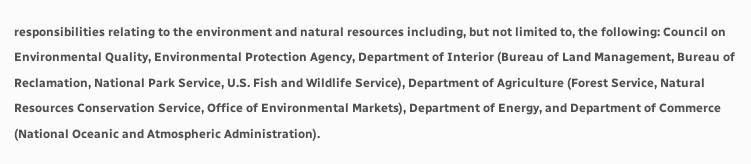responsibilities relating to the environment and natural resources including, but not limited to, the following: Council on Environmental Quality, Environmental Protection Agency, Department of Interior (Bureau of Land Management, Bureau of Reclamation, National Park Service, U.S. Fish and Wildlife Service), Department of Agriculture (Forest Service, Natural Resources Conservation Service, Office of Environmental Markets), Department of Energy, and Department of Commerce (National Oceanic and Atmospheric Administration).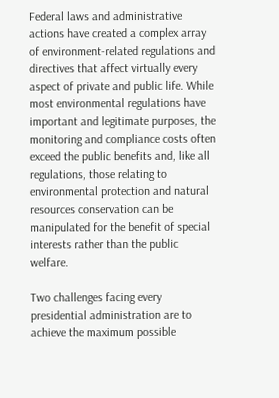Federal laws and administrative actions have created a complex array of environment-related regulations and directives that affect virtually every aspect of private and public life. While most environmental regulations have important and legitimate purposes, the monitoring and compliance costs often exceed the public benefits and, like all regulations, those relating to environmental protection and natural resources conservation can be manipulated for the benefit of special interests rather than the public welfare.

Two challenges facing every presidential administration are to achieve the maximum possible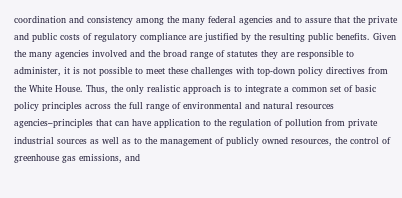coordination and consistency among the many federal agencies and to assure that the private and public costs of regulatory compliance are justified by the resulting public benefits. Given the many agencies involved and the broad range of statutes they are responsible to administer, it is not possible to meet these challenges with top-down policy directives from the White House. Thus, the only realistic approach is to integrate a common set of basic policy principles across the full range of environmental and natural resources agencies–principles that can have application to the regulation of pollution from private industrial sources as well as to the management of publicly owned resources, the control of greenhouse gas emissions, and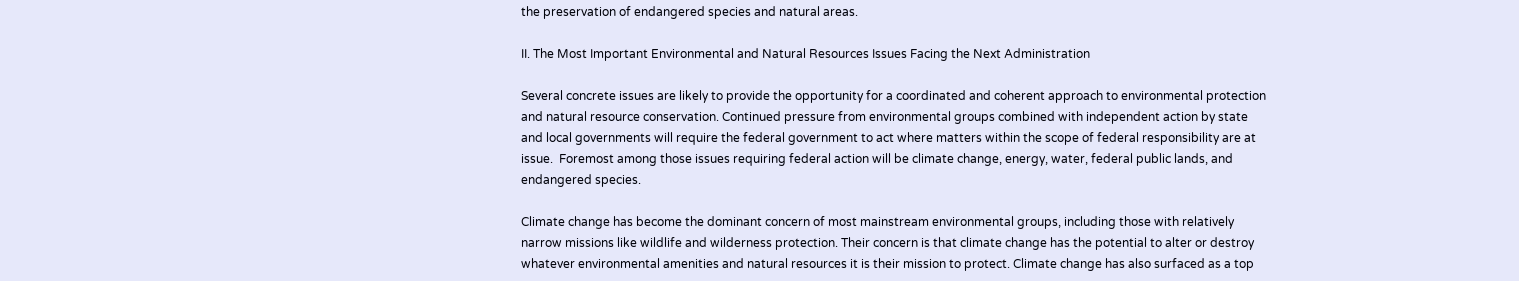the preservation of endangered species and natural areas.

II. The Most Important Environmental and Natural Resources Issues Facing the Next Administration

Several concrete issues are likely to provide the opportunity for a coordinated and coherent approach to environmental protection and natural resource conservation. Continued pressure from environmental groups combined with independent action by state and local governments will require the federal government to act where matters within the scope of federal responsibility are at issue.  Foremost among those issues requiring federal action will be climate change, energy, water, federal public lands, and endangered species.

Climate change has become the dominant concern of most mainstream environmental groups, including those with relatively narrow missions like wildlife and wilderness protection. Their concern is that climate change has the potential to alter or destroy whatever environmental amenities and natural resources it is their mission to protect. Climate change has also surfaced as a top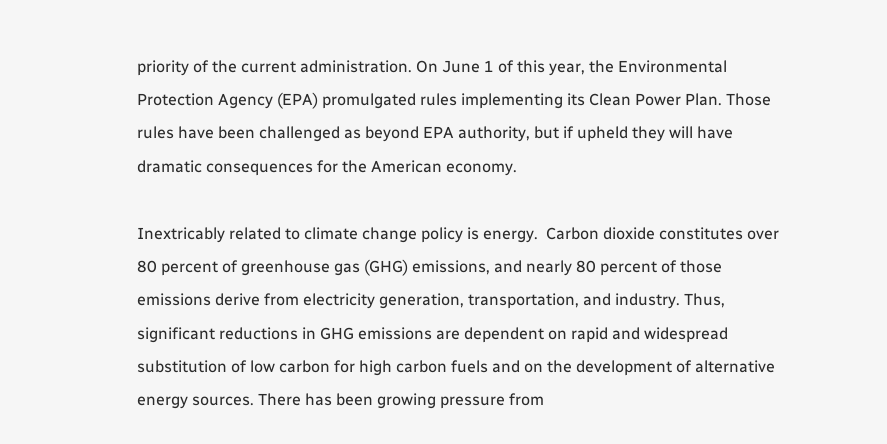priority of the current administration. On June 1 of this year, the Environmental Protection Agency (EPA) promulgated rules implementing its Clean Power Plan. Those rules have been challenged as beyond EPA authority, but if upheld they will have dramatic consequences for the American economy.

Inextricably related to climate change policy is energy.  Carbon dioxide constitutes over 80 percent of greenhouse gas (GHG) emissions, and nearly 80 percent of those emissions derive from electricity generation, transportation, and industry. Thus, significant reductions in GHG emissions are dependent on rapid and widespread substitution of low carbon for high carbon fuels and on the development of alternative energy sources. There has been growing pressure from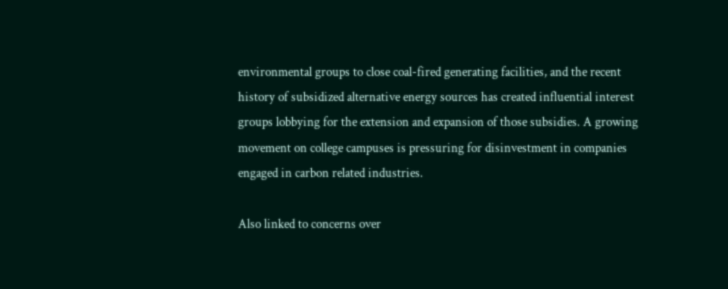environmental groups to close coal-fired generating facilities, and the recent history of subsidized alternative energy sources has created influential interest groups lobbying for the extension and expansion of those subsidies. A growing movement on college campuses is pressuring for disinvestment in companies engaged in carbon related industries.

Also linked to concerns over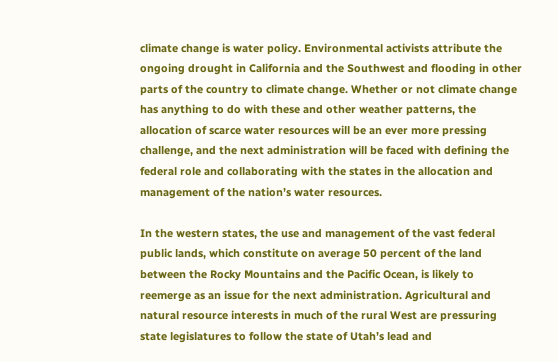climate change is water policy. Environmental activists attribute the ongoing drought in California and the Southwest and flooding in other parts of the country to climate change. Whether or not climate change has anything to do with these and other weather patterns, the allocation of scarce water resources will be an ever more pressing challenge, and the next administration will be faced with defining the federal role and collaborating with the states in the allocation and management of the nation’s water resources.

In the western states, the use and management of the vast federal public lands, which constitute on average 50 percent of the land between the Rocky Mountains and the Pacific Ocean, is likely to reemerge as an issue for the next administration. Agricultural and natural resource interests in much of the rural West are pressuring state legislatures to follow the state of Utah’s lead and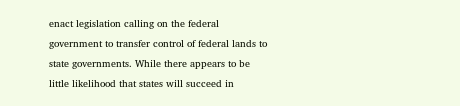enact legislation calling on the federal government to transfer control of federal lands to state governments. While there appears to be little likelihood that states will succeed in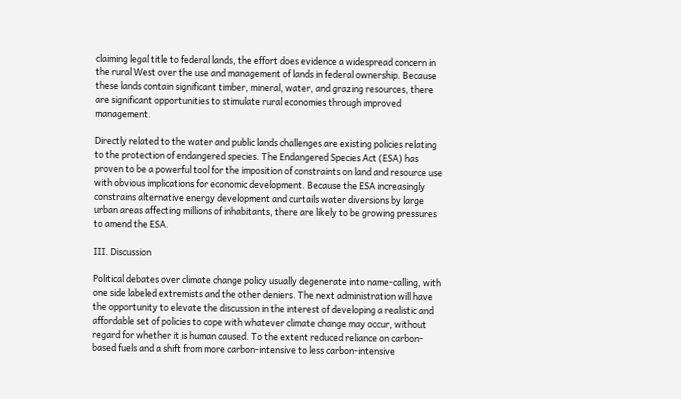claiming legal title to federal lands, the effort does evidence a widespread concern in the rural West over the use and management of lands in federal ownership. Because these lands contain significant timber, mineral, water, and grazing resources, there are significant opportunities to stimulate rural economies through improved management.

Directly related to the water and public lands challenges are existing policies relating to the protection of endangered species. The Endangered Species Act (ESA) has proven to be a powerful tool for the imposition of constraints on land and resource use with obvious implications for economic development. Because the ESA increasingly constrains alternative energy development and curtails water diversions by large urban areas affecting millions of inhabitants, there are likely to be growing pressures to amend the ESA.

III. Discussion

Political debates over climate change policy usually degenerate into name-calling, with one side labeled extremists and the other deniers. The next administration will have the opportunity to elevate the discussion in the interest of developing a realistic and affordable set of policies to cope with whatever climate change may occur, without regard for whether it is human caused. To the extent reduced reliance on carbon-based fuels and a shift from more carbon-intensive to less carbon-intensive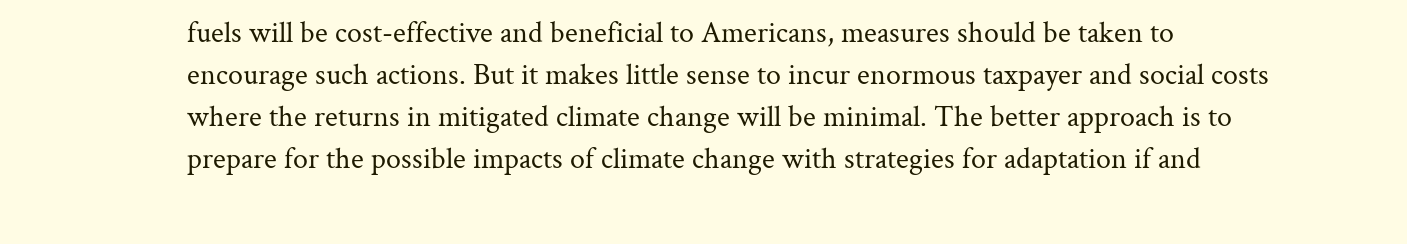fuels will be cost-effective and beneficial to Americans, measures should be taken to encourage such actions. But it makes little sense to incur enormous taxpayer and social costs where the returns in mitigated climate change will be minimal. The better approach is to prepare for the possible impacts of climate change with strategies for adaptation if and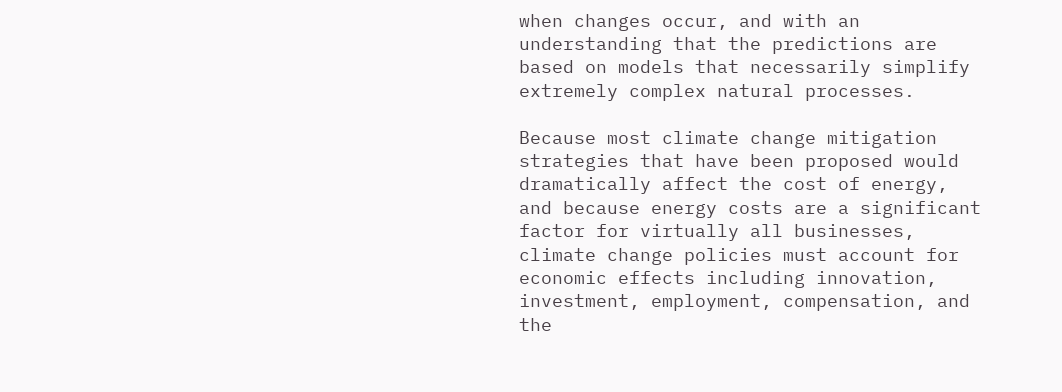when changes occur, and with an understanding that the predictions are based on models that necessarily simplify extremely complex natural processes.

Because most climate change mitigation strategies that have been proposed would dramatically affect the cost of energy, and because energy costs are a significant factor for virtually all businesses, climate change policies must account for economic effects including innovation, investment, employment, compensation, and the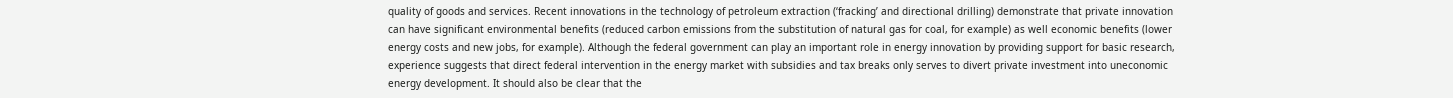quality of goods and services. Recent innovations in the technology of petroleum extraction (‘fracking’ and directional drilling) demonstrate that private innovation can have significant environmental benefits (reduced carbon emissions from the substitution of natural gas for coal, for example) as well economic benefits (lower energy costs and new jobs, for example). Although the federal government can play an important role in energy innovation by providing support for basic research, experience suggests that direct federal intervention in the energy market with subsidies and tax breaks only serves to divert private investment into uneconomic energy development. It should also be clear that the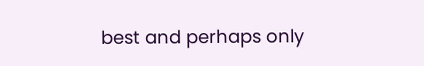best and perhaps only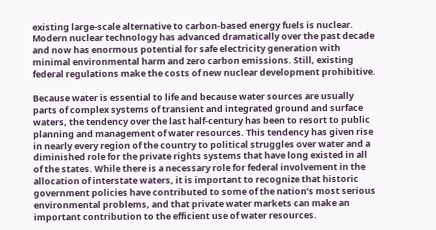existing large-scale alternative to carbon-based energy fuels is nuclear. Modern nuclear technology has advanced dramatically over the past decade and now has enormous potential for safe electricity generation with minimal environmental harm and zero carbon emissions. Still, existing federal regulations make the costs of new nuclear development prohibitive.

Because water is essential to life and because water sources are usually parts of complex systems of transient and integrated ground and surface waters, the tendency over the last half-century has been to resort to public planning and management of water resources. This tendency has given rise in nearly every region of the country to political struggles over water and a diminished role for the private rights systems that have long existed in all of the states. While there is a necessary role for federal involvement in the allocation of interstate waters, it is important to recognize that historic government policies have contributed to some of the nation’s most serious environmental problems, and that private water markets can make an important contribution to the efficient use of water resources.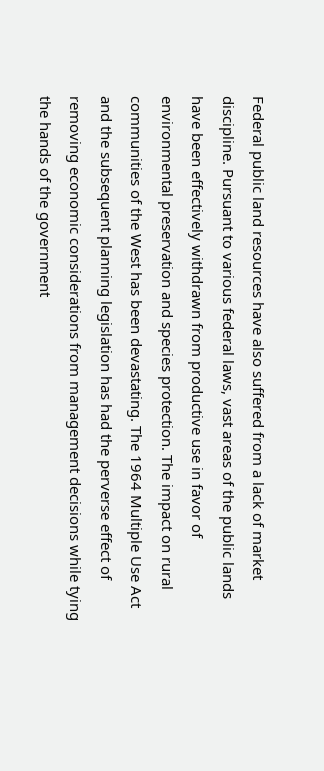Federal public land resources have also suffered from a lack of market discipline. Pursuant to various federal laws, vast areas of the public lands have been effectively withdrawn from productive use in favor of environmental preservation and species protection. The impact on rural communities of the West has been devastating. The 1964 Multiple Use Act and the subsequent planning legislation has had the perverse effect of removing economic considerations from management decisions while tying the hands of the government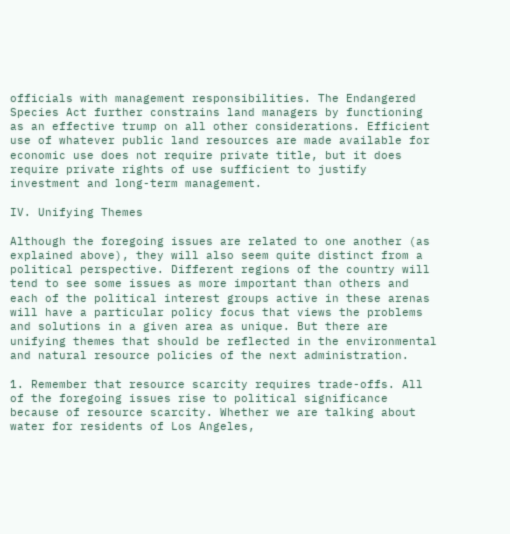officials with management responsibilities. The Endangered Species Act further constrains land managers by functioning as an effective trump on all other considerations. Efficient use of whatever public land resources are made available for economic use does not require private title, but it does require private rights of use sufficient to justify investment and long-term management.

IV. Unifying Themes

Although the foregoing issues are related to one another (as explained above), they will also seem quite distinct from a political perspective. Different regions of the country will tend to see some issues as more important than others and each of the political interest groups active in these arenas will have a particular policy focus that views the problems and solutions in a given area as unique. But there are unifying themes that should be reflected in the environmental and natural resource policies of the next administration.

1. Remember that resource scarcity requires trade-offs. All of the foregoing issues rise to political significance because of resource scarcity. Whether we are talking about water for residents of Los Angeles,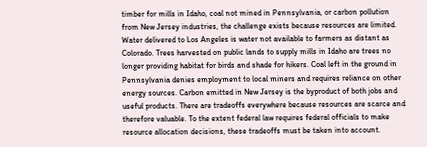timber for mills in Idaho, coal not mined in Pennsylvania, or carbon pollution from New Jersey industries, the challenge exists because resources are limited. Water delivered to Los Angeles is water not available to farmers as distant as Colorado. Trees harvested on public lands to supply mills in Idaho are trees no longer providing habitat for birds and shade for hikers. Coal left in the ground in Pennsylvania denies employment to local miners and requires reliance on other energy sources. Carbon emitted in New Jersey is the byproduct of both jobs and useful products. There are tradeoffs everywhere because resources are scarce and therefore valuable. To the extent federal law requires federal officials to make resource allocation decisions, these tradeoffs must be taken into account.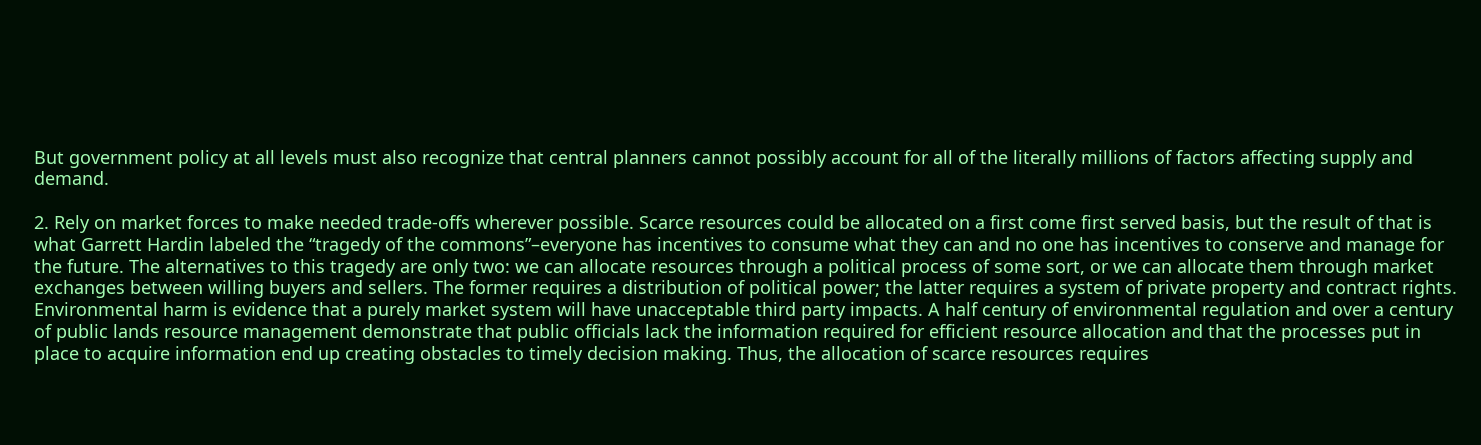But government policy at all levels must also recognize that central planners cannot possibly account for all of the literally millions of factors affecting supply and demand.

2. Rely on market forces to make needed trade-offs wherever possible. Scarce resources could be allocated on a first come first served basis, but the result of that is what Garrett Hardin labeled the “tragedy of the commons”–everyone has incentives to consume what they can and no one has incentives to conserve and manage for the future. The alternatives to this tragedy are only two: we can allocate resources through a political process of some sort, or we can allocate them through market exchanges between willing buyers and sellers. The former requires a distribution of political power; the latter requires a system of private property and contract rights. Environmental harm is evidence that a purely market system will have unacceptable third party impacts. A half century of environmental regulation and over a century of public lands resource management demonstrate that public officials lack the information required for efficient resource allocation and that the processes put in place to acquire information end up creating obstacles to timely decision making. Thus, the allocation of scarce resources requires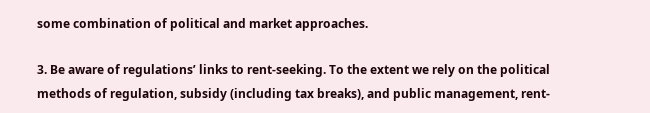some combination of political and market approaches.

3. Be aware of regulations’ links to rent-seeking. To the extent we rely on the political methods of regulation, subsidy (including tax breaks), and public management, rent-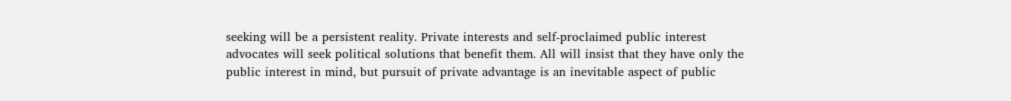seeking will be a persistent reality. Private interests and self-proclaimed public interest advocates will seek political solutions that benefit them. All will insist that they have only the public interest in mind, but pursuit of private advantage is an inevitable aspect of public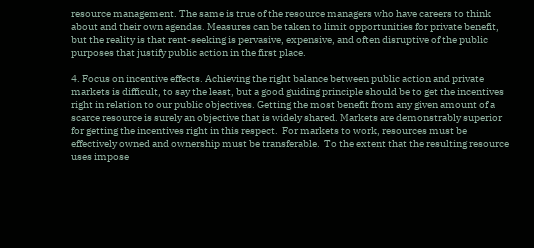resource management. The same is true of the resource managers who have careers to think about and their own agendas. Measures can be taken to limit opportunities for private benefit, but the reality is that rent-seeking is pervasive, expensive, and often disruptive of the public purposes that justify public action in the first place.

4. Focus on incentive effects. Achieving the right balance between public action and private markets is difficult, to say the least, but a good guiding principle should be to get the incentives right in relation to our public objectives. Getting the most benefit from any given amount of a scarce resource is surely an objective that is widely shared. Markets are demonstrably superior for getting the incentives right in this respect.  For markets to work, resources must be effectively owned and ownership must be transferable.  To the extent that the resulting resource uses impose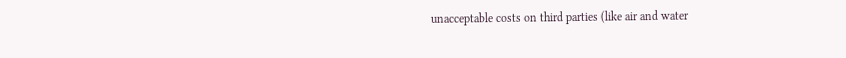unacceptable costs on third parties (like air and water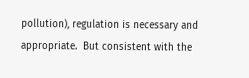pollution), regulation is necessary and appropriate.  But consistent with the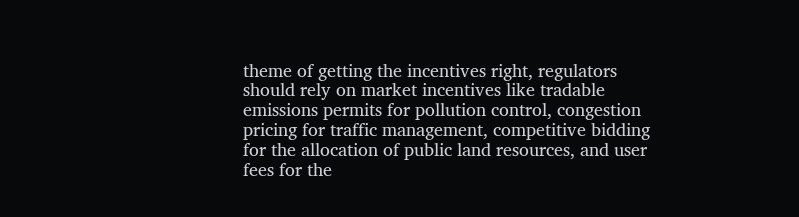theme of getting the incentives right, regulators should rely on market incentives like tradable emissions permits for pollution control, congestion pricing for traffic management, competitive bidding for the allocation of public land resources, and user fees for the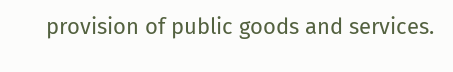provision of public goods and services.